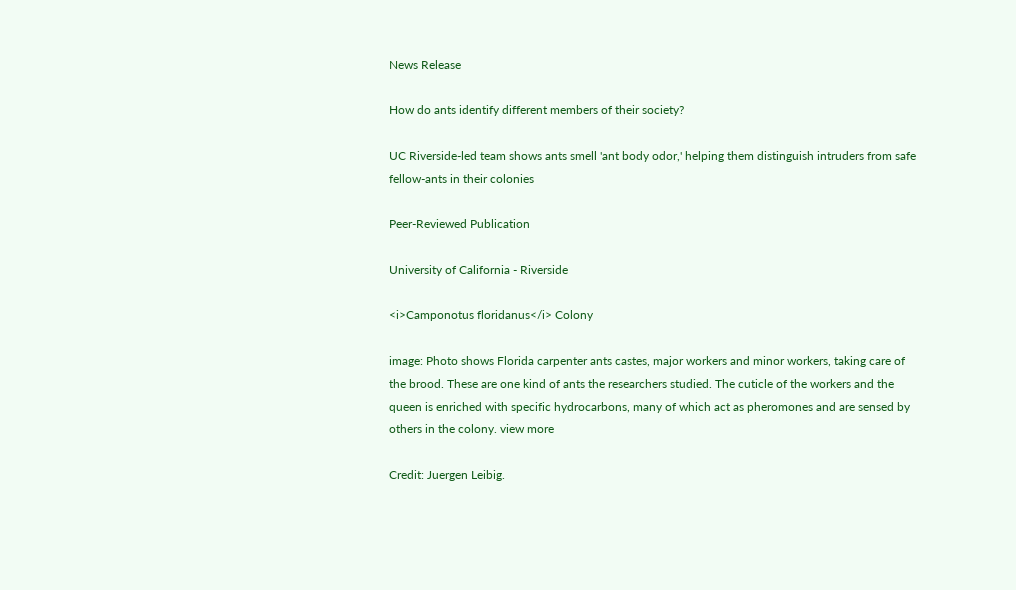News Release

How do ants identify different members of their society?

UC Riverside-led team shows ants smell 'ant body odor,' helping them distinguish intruders from safe fellow-ants in their colonies

Peer-Reviewed Publication

University of California - Riverside

<i>Camponotus floridanus</i> Colony

image: Photo shows Florida carpenter ants castes, major workers and minor workers, taking care of the brood. These are one kind of ants the researchers studied. The cuticle of the workers and the queen is enriched with specific hydrocarbons, many of which act as pheromones and are sensed by others in the colony. view more

Credit: Juergen Leibig.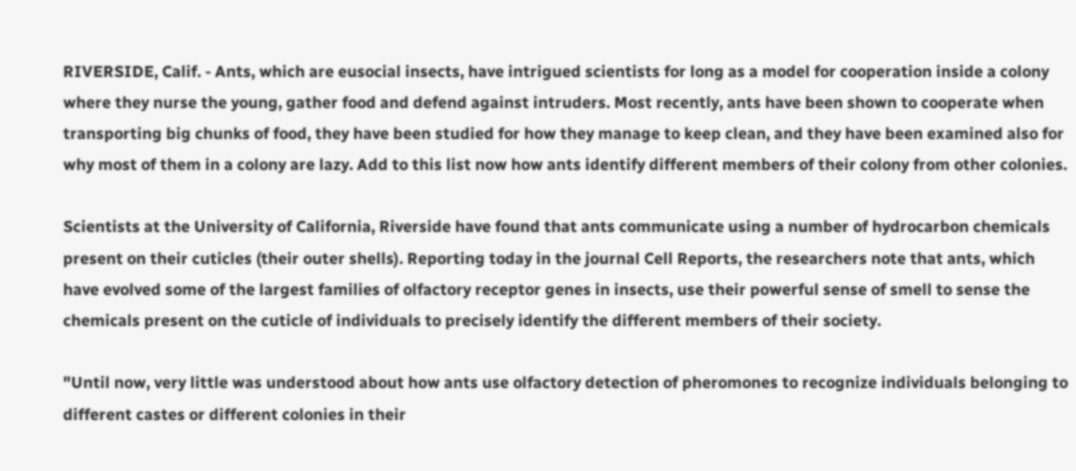RIVERSIDE, Calif. - Ants, which are eusocial insects, have intrigued scientists for long as a model for cooperation inside a colony where they nurse the young, gather food and defend against intruders. Most recently, ants have been shown to cooperate when transporting big chunks of food, they have been studied for how they manage to keep clean, and they have been examined also for why most of them in a colony are lazy. Add to this list now how ants identify different members of their colony from other colonies.

Scientists at the University of California, Riverside have found that ants communicate using a number of hydrocarbon chemicals present on their cuticles (their outer shells). Reporting today in the journal Cell Reports, the researchers note that ants, which have evolved some of the largest families of olfactory receptor genes in insects, use their powerful sense of smell to sense the chemicals present on the cuticle of individuals to precisely identify the different members of their society.

"Until now, very little was understood about how ants use olfactory detection of pheromones to recognize individuals belonging to different castes or different colonies in their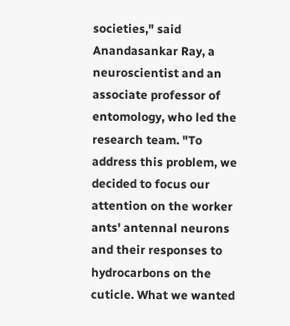societies," said Anandasankar Ray, a neuroscientist and an associate professor of entomology, who led the research team. "To address this problem, we decided to focus our attention on the worker ants' antennal neurons and their responses to hydrocarbons on the cuticle. What we wanted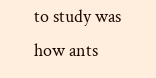to study was how ants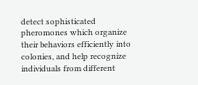detect sophisticated pheromones which organize their behaviors efficiently into colonies, and help recognize individuals from different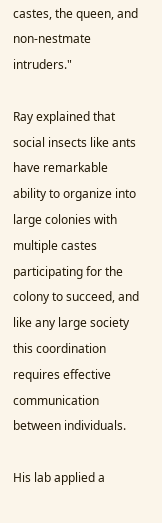castes, the queen, and non-nestmate intruders."

Ray explained that social insects like ants have remarkable ability to organize into large colonies with multiple castes participating for the colony to succeed, and like any large society this coordination requires effective communication between individuals.

His lab applied a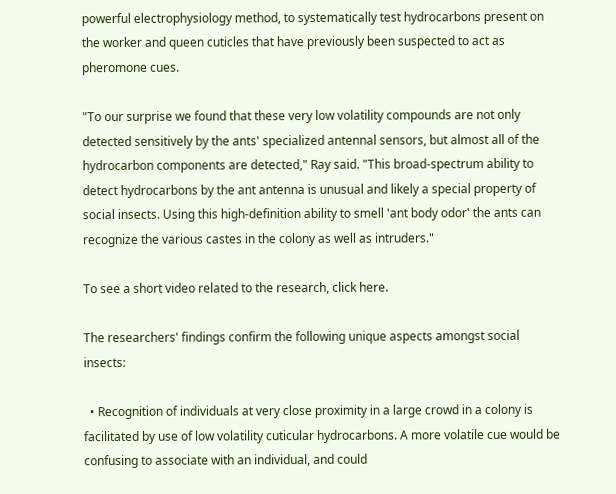powerful electrophysiology method, to systematically test hydrocarbons present on the worker and queen cuticles that have previously been suspected to act as pheromone cues.

"To our surprise we found that these very low volatility compounds are not only detected sensitively by the ants' specialized antennal sensors, but almost all of the hydrocarbon components are detected," Ray said. "This broad-spectrum ability to detect hydrocarbons by the ant antenna is unusual and likely a special property of social insects. Using this high-definition ability to smell 'ant body odor' the ants can recognize the various castes in the colony as well as intruders."

To see a short video related to the research, click here.

The researchers' findings confirm the following unique aspects amongst social insects:

  • Recognition of individuals at very close proximity in a large crowd in a colony is facilitated by use of low volatility cuticular hydrocarbons. A more volatile cue would be confusing to associate with an individual, and could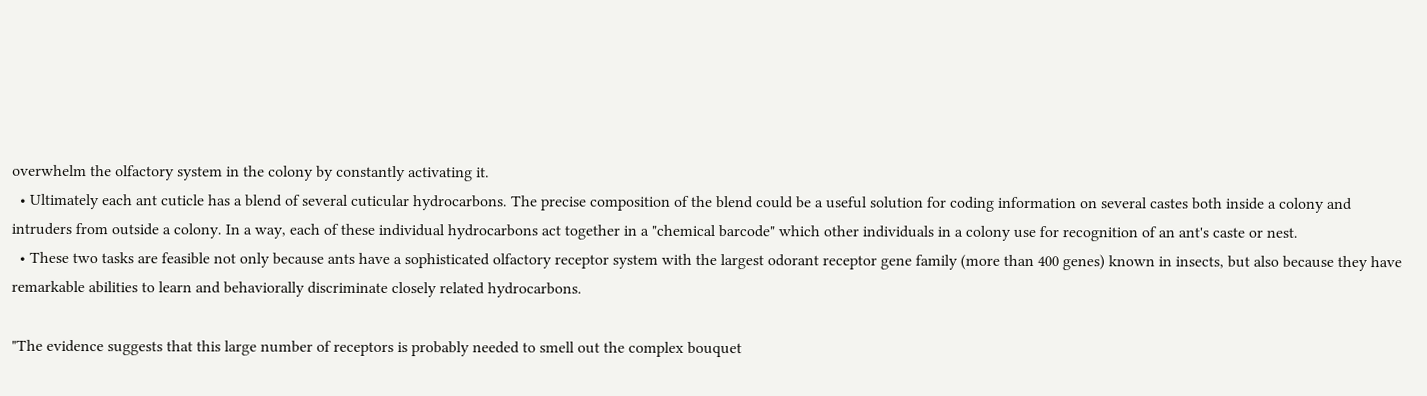overwhelm the olfactory system in the colony by constantly activating it.
  • Ultimately each ant cuticle has a blend of several cuticular hydrocarbons. The precise composition of the blend could be a useful solution for coding information on several castes both inside a colony and intruders from outside a colony. In a way, each of these individual hydrocarbons act together in a "chemical barcode" which other individuals in a colony use for recognition of an ant's caste or nest.
  • These two tasks are feasible not only because ants have a sophisticated olfactory receptor system with the largest odorant receptor gene family (more than 400 genes) known in insects, but also because they have remarkable abilities to learn and behaviorally discriminate closely related hydrocarbons.

"The evidence suggests that this large number of receptors is probably needed to smell out the complex bouquet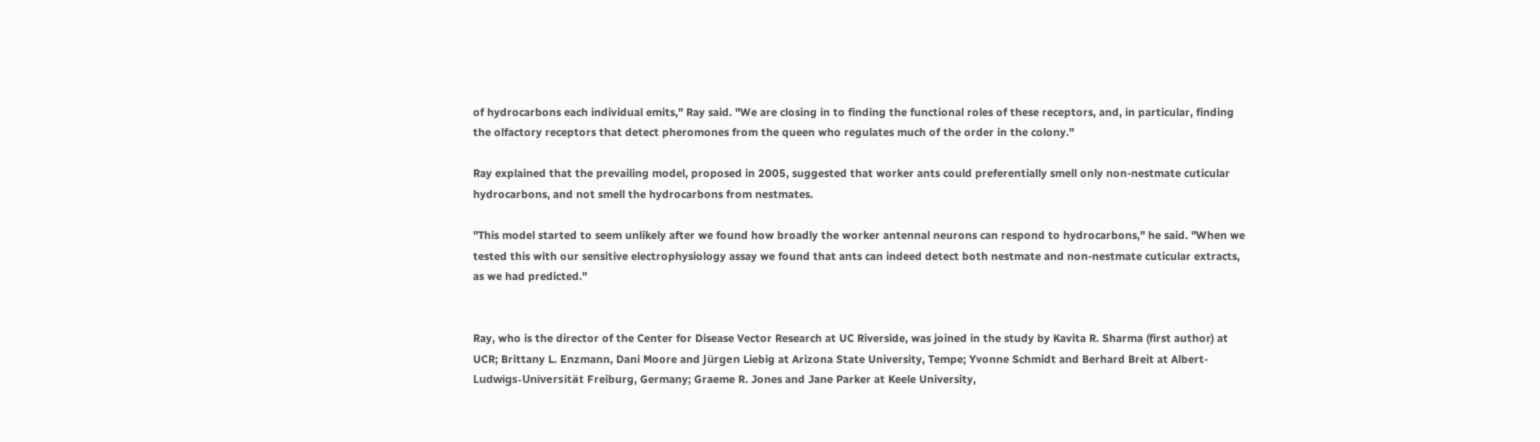of hydrocarbons each individual emits," Ray said. "We are closing in to finding the functional roles of these receptors, and, in particular, finding the olfactory receptors that detect pheromones from the queen who regulates much of the order in the colony."

Ray explained that the prevailing model, proposed in 2005, suggested that worker ants could preferentially smell only non-nestmate cuticular hydrocarbons, and not smell the hydrocarbons from nestmates.

"This model started to seem unlikely after we found how broadly the worker antennal neurons can respond to hydrocarbons," he said. "When we tested this with our sensitive electrophysiology assay we found that ants can indeed detect both nestmate and non-nestmate cuticular extracts, as we had predicted."


Ray, who is the director of the Center for Disease Vector Research at UC Riverside, was joined in the study by Kavita R. Sharma (first author) at UCR; Brittany L. Enzmann, Dani Moore and Jürgen Liebig at Arizona State University, Tempe; Yvonne Schmidt and Berhard Breit at Albert-Ludwigs-Universität Freiburg, Germany; Graeme R. Jones and Jane Parker at Keele University,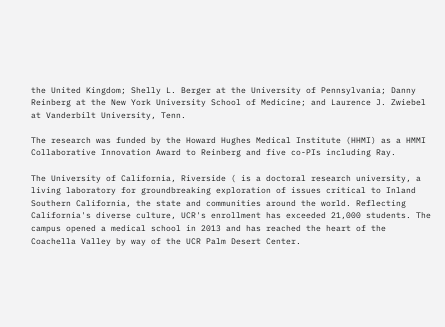the United Kingdom; Shelly L. Berger at the University of Pennsylvania; Danny Reinberg at the New York University School of Medicine; and Laurence J. Zwiebel at Vanderbilt University, Tenn.

The research was funded by the Howard Hughes Medical Institute (HHMI) as a HMMI Collaborative Innovation Award to Reinberg and five co-PIs including Ray.

The University of California, Riverside ( is a doctoral research university, a living laboratory for groundbreaking exploration of issues critical to Inland Southern California, the state and communities around the world. Reflecting California's diverse culture, UCR's enrollment has exceeded 21,000 students. The campus opened a medical school in 2013 and has reached the heart of the Coachella Valley by way of the UCR Palm Desert Center.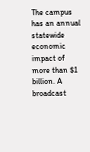The campus has an annual statewide economic impact of more than $1 billion. A broadcast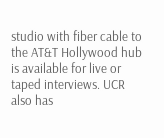studio with fiber cable to the AT&T Hollywood hub is available for live or taped interviews. UCR also has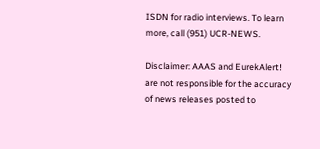ISDN for radio interviews. To learn more, call (951) UCR-NEWS.

Disclaimer: AAAS and EurekAlert! are not responsible for the accuracy of news releases posted to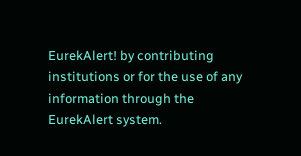EurekAlert! by contributing institutions or for the use of any information through the EurekAlert system.